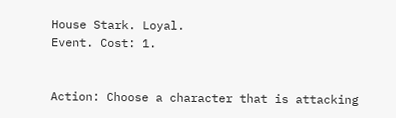House Stark. Loyal.
Event. Cost: 1.


Action: Choose a character that is attacking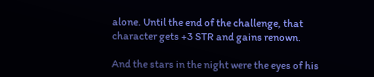alone. Until the end of the challenge, that character gets +3 STR and gains renown.

And the stars in the night were the eyes of his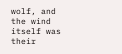wolf, and the wind itself was their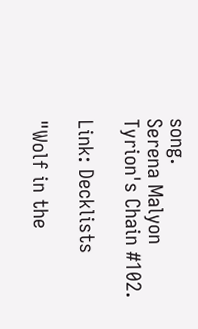song.
Serena Malyon
Tyrion's Chain #102.

Link: Decklists

"Wolf in the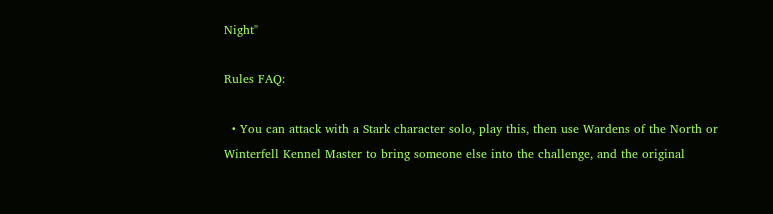Night"

Rules FAQ:

  • You can attack with a Stark character solo, play this, then use Wardens of the North or Winterfell Kennel Master to bring someone else into the challenge, and the original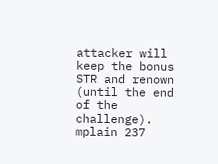attacker will keep the bonus STR and renown (until the end of the challenge).
mplain 237